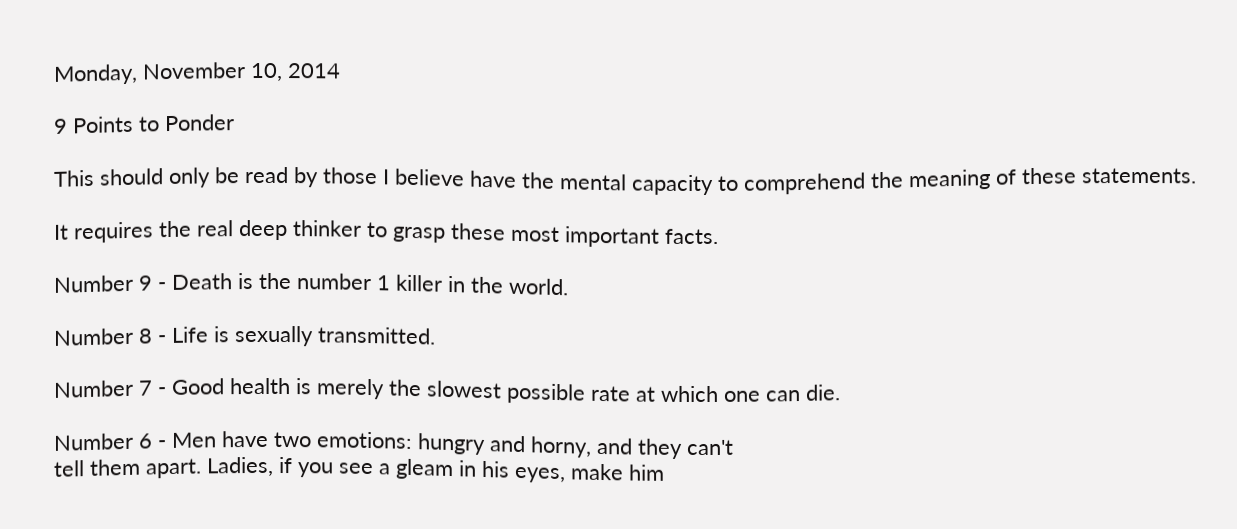Monday, November 10, 2014

9 Points to Ponder

This should only be read by those I believe have the mental capacity to comprehend the meaning of these statements.

It requires the real deep thinker to grasp these most important facts.

Number 9 - Death is the number 1 killer in the world.

Number 8 - Life is sexually transmitted.

Number 7 - Good health is merely the slowest possible rate at which one can die.

Number 6 - Men have two emotions: hungry and horny, and they can't
tell them apart. Ladies, if you see a gleam in his eyes, make him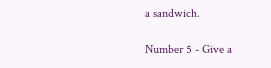a sandwich.

Number 5 - Give a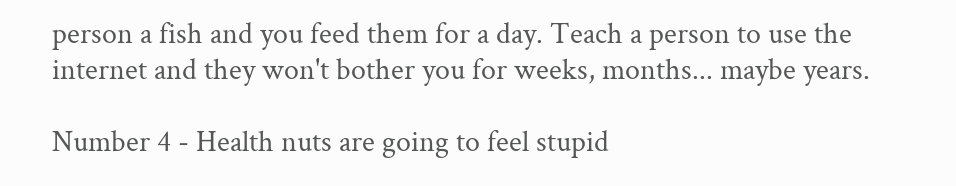person a fish and you feed them for a day. Teach a person to use the internet and they won't bother you for weeks, months... maybe years.

Number 4 - Health nuts are going to feel stupid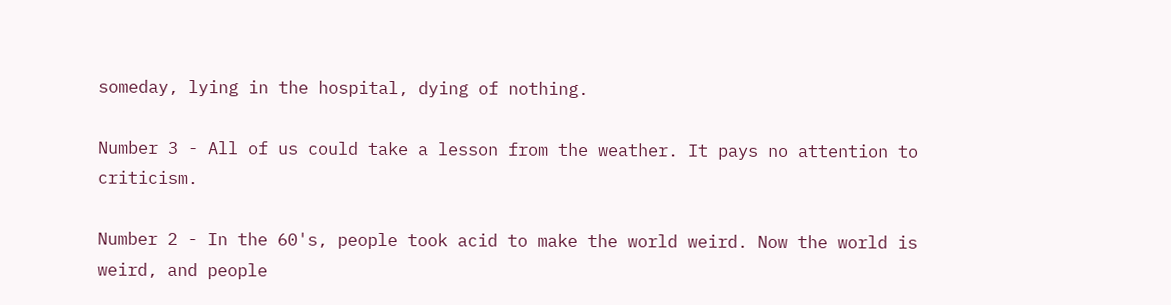someday, lying in the hospital, dying of nothing.

Number 3 - All of us could take a lesson from the weather. It pays no attention to criticism.

Number 2 - In the 60's, people took acid to make the world weird. Now the world is weird, and people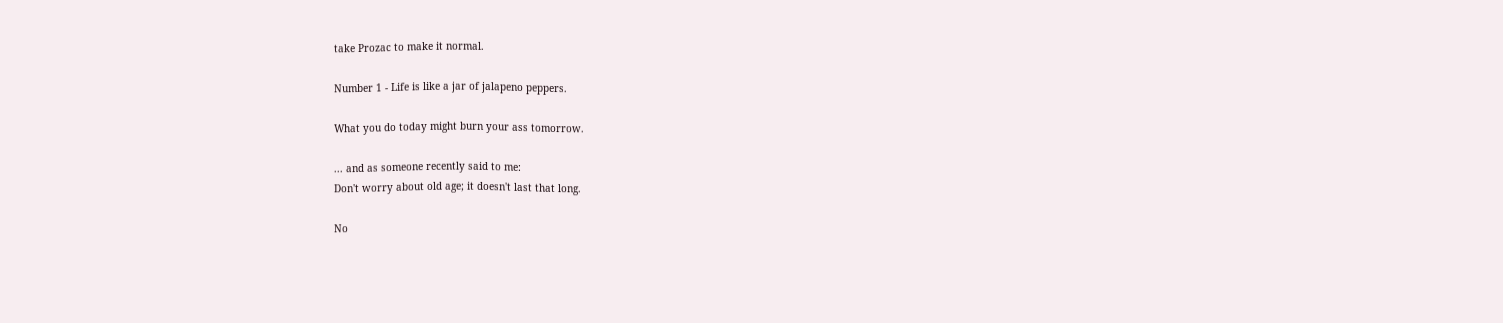take Prozac to make it normal.

Number 1 - Life is like a jar of jalapeno peppers.

What you do today might burn your ass tomorrow.

... and as someone recently said to me:
Don't worry about old age; it doesn't last that long.

No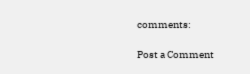comments:

Post a Comment